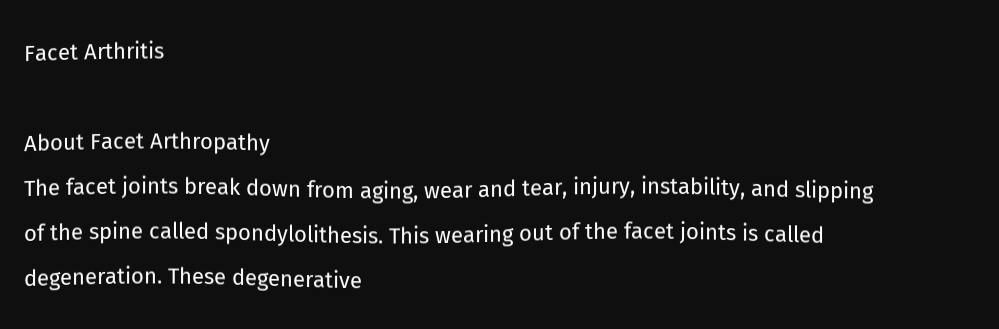Facet Arthritis

About Facet Arthropathy
The facet joints break down from aging, wear and tear, injury, instability, and slipping of the spine called spondylolithesis. This wearing out of the facet joints is called degeneration. These degenerative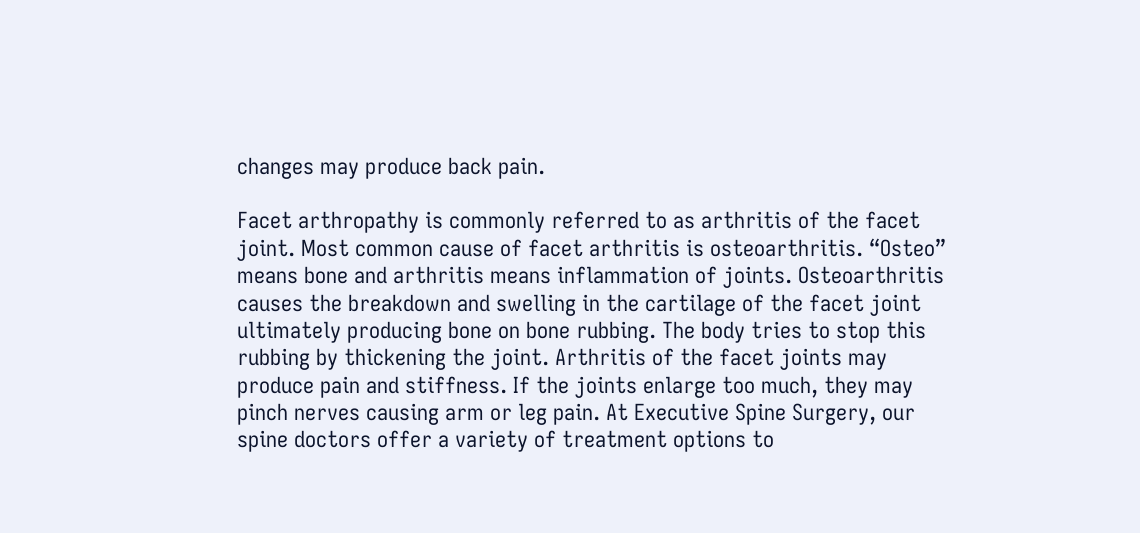changes may produce back pain.

Facet arthropathy is commonly referred to as arthritis of the facet joint. Most common cause of facet arthritis is osteoarthritis. “Osteo” means bone and arthritis means inflammation of joints. Osteoarthritis causes the breakdown and swelling in the cartilage of the facet joint ultimately producing bone on bone rubbing. The body tries to stop this rubbing by thickening the joint. Arthritis of the facet joints may produce pain and stiffness. If the joints enlarge too much, they may pinch nerves causing arm or leg pain. At Executive Spine Surgery, our spine doctors offer a variety of treatment options to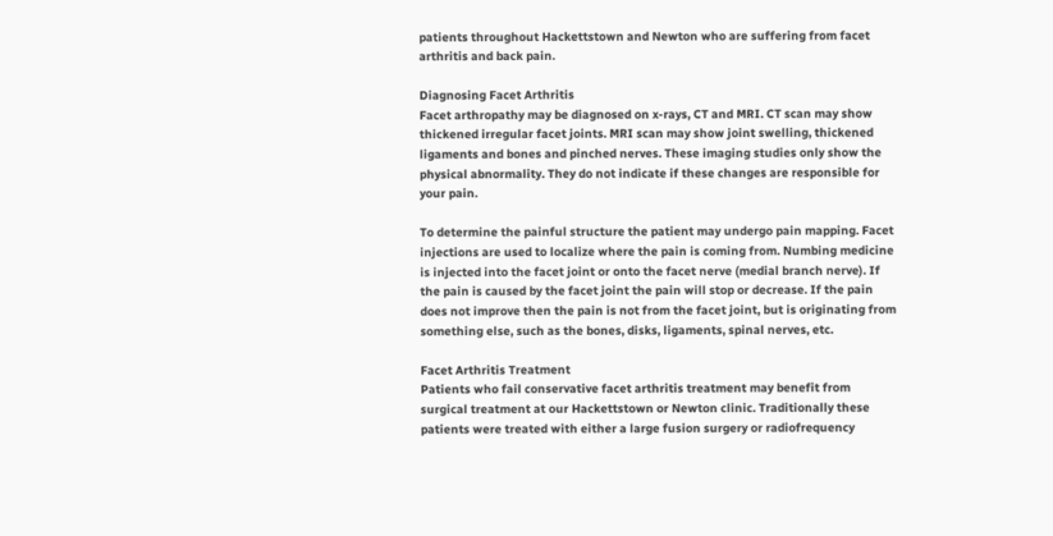patients throughout Hackettstown and Newton who are suffering from facet arthritis and back pain.

Diagnosing Facet Arthritis
Facet arthropathy may be diagnosed on x-rays, CT and MRI. CT scan may show thickened irregular facet joints. MRI scan may show joint swelling, thickened ligaments and bones and pinched nerves. These imaging studies only show the physical abnormality. They do not indicate if these changes are responsible for your pain.

To determine the painful structure the patient may undergo pain mapping. Facet injections are used to localize where the pain is coming from. Numbing medicine is injected into the facet joint or onto the facet nerve (medial branch nerve). If the pain is caused by the facet joint the pain will stop or decrease. If the pain does not improve then the pain is not from the facet joint, but is originating from something else, such as the bones, disks, ligaments, spinal nerves, etc.

Facet Arthritis Treatment
Patients who fail conservative facet arthritis treatment may benefit from surgical treatment at our Hackettstown or Newton clinic. Traditionally these patients were treated with either a large fusion surgery or radiofrequency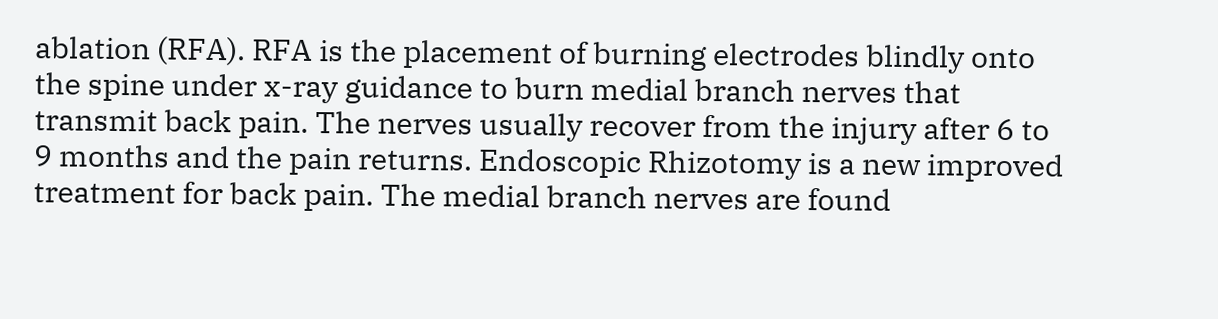ablation (RFA). RFA is the placement of burning electrodes blindly onto the spine under x-ray guidance to burn medial branch nerves that transmit back pain. The nerves usually recover from the injury after 6 to 9 months and the pain returns. Endoscopic Rhizotomy is a new improved treatment for back pain. The medial branch nerves are found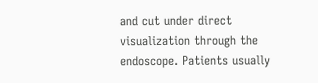and cut under direct visualization through the endoscope. Patients usually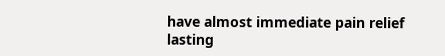have almost immediate pain relief lasting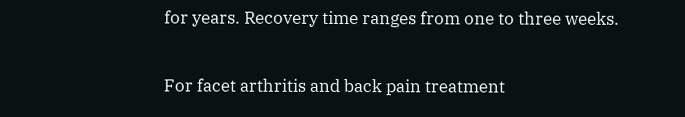for years. Recovery time ranges from one to three weeks.

For facet arthritis and back pain treatment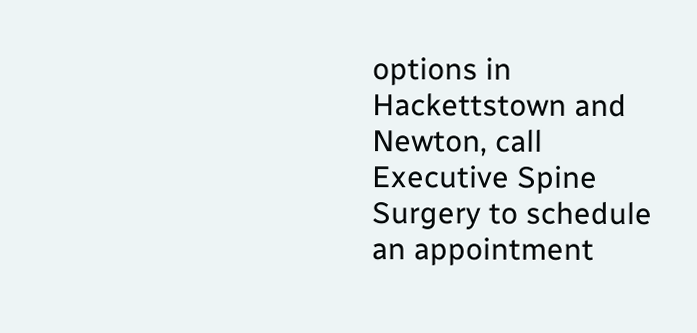options in Hackettstown and Newton, call Executive Spine Surgery to schedule an appointment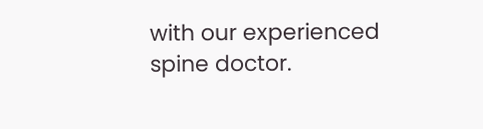with our experienced spine doctor.